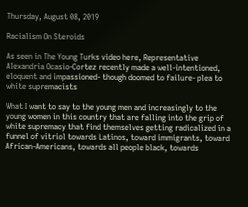Thursday, August 08, 2019

Racialism On Steroids

As seen in The Young Turks video here, Representative Alexandria Ocasio-Cortez recently made a well-intentioned, eloquent and impassioned- though doomed to failure- plea to white supremacists

What I want to say to the young men and increasingly to the young women in this country that are falling into the grip of white supremacy that find themselves getting radicalized in a funnel of vitriol towards Latinos, toward immigrants, toward African-Americans, towards all people black, towards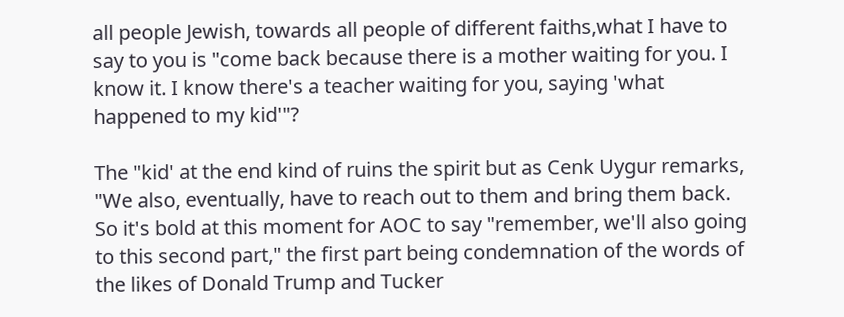all people Jewish, towards all people of different faiths,what I have to say to you is "come back because there is a mother waiting for you. I know it. I know there's a teacher waiting for you, saying 'what happened to my kid'"?

The "kid' at the end kind of ruins the spirit but as Cenk Uygur remarks, "We also, eventually, have to reach out to them and bring them back. So it's bold at this moment for AOC to say "remember, we'll also going to this second part," the first part being condemnation of the words of the likes of Donald Trump and Tucker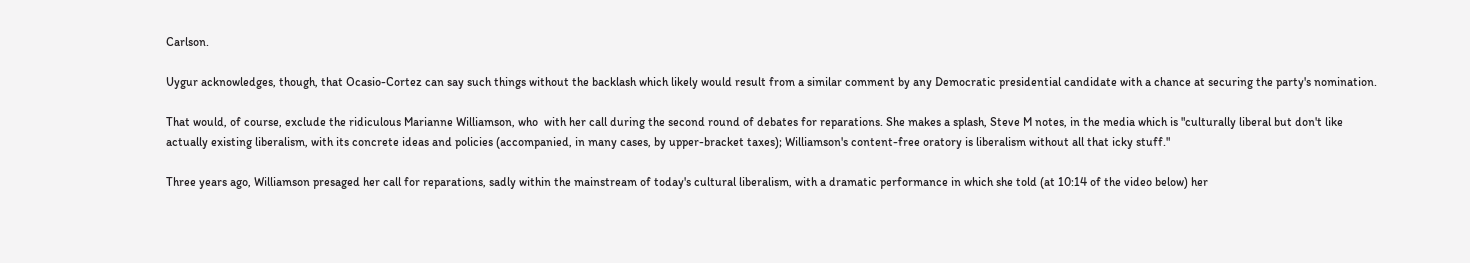Carlson.

Uygur acknowledges, though, that Ocasio-Cortez can say such things without the backlash which likely would result from a similar comment by any Democratic presidential candidate with a chance at securing the party's nomination.

That would, of course, exclude the ridiculous Marianne Williamson, who  with her call during the second round of debates for reparations. She makes a splash, Steve M notes, in the media which is "culturally liberal but don't like actually existing liberalism, with its concrete ideas and policies (accompanied, in many cases, by upper-bracket taxes); Williamson's content-free oratory is liberalism without all that icky stuff."

Three years ago, Williamson presaged her call for reparations, sadly within the mainstream of today's cultural liberalism, with a dramatic performance in which she told (at 10:14 of the video below) her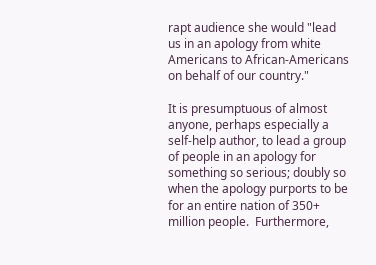rapt audience she would "lead us in an apology from white Americans to African-Americans on behalf of our country."

It is presumptuous of almost anyone, perhaps especially a self-help author, to lead a group of people in an apology for something so serious; doubly so when the apology purports to be for an entire nation of 350+ million people.  Furthermore,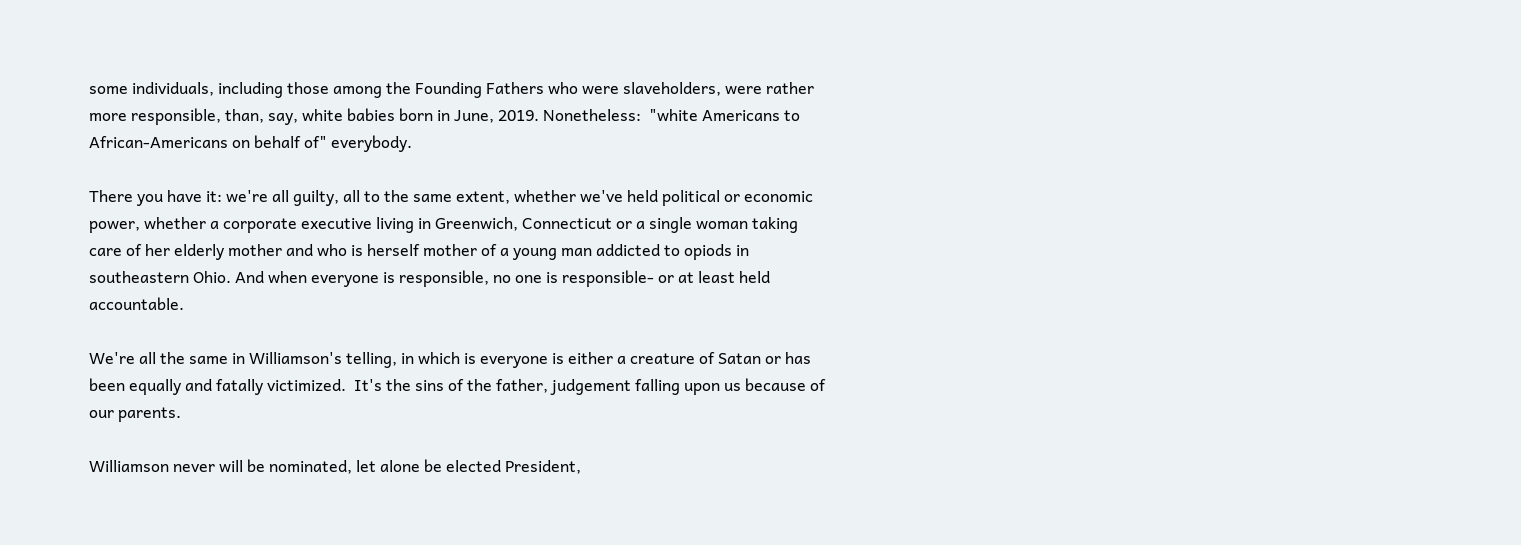some individuals, including those among the Founding Fathers who were slaveholders, were rather more responsible, than, say, white babies born in June, 2019. Nonetheless:  "white Americans to African-Americans on behalf of" everybody.

There you have it: we're all guilty, all to the same extent, whether we've held political or economic power, whether a corporate executive living in Greenwich, Connecticut or a single woman taking care of her elderly mother and who is herself mother of a young man addicted to opiods in southeastern Ohio. And when everyone is responsible, no one is responsible- or at least held accountable.

We're all the same in Williamson's telling, in which is everyone is either a creature of Satan or has been equally and fatally victimized.  It's the sins of the father, judgement falling upon us because of our parents.

Williamson never will be nominated, let alone be elected President,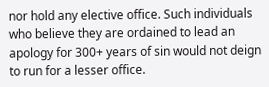nor hold any elective office. Such individuals who believe they are ordained to lead an apology for 300+ years of sin would not deign to run for a lesser office.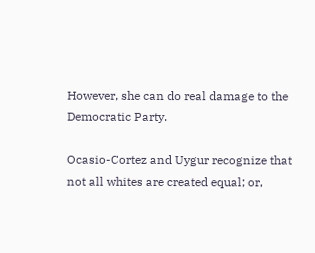However, she can do real damage to the Democratic Party.

Ocasio-Cortez and Uygur recognize that not all whites are created equal; or,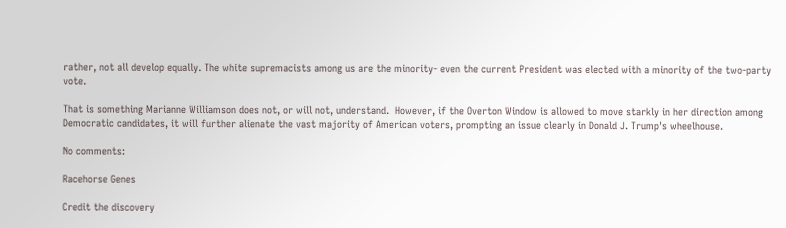rather, not all develop equally. The white supremacists among us are the minority- even the current President was elected with a minority of the two-party vote.

That is something Marianne Williamson does not, or will not, understand.  However, if the Overton Window is allowed to move starkly in her direction among Democratic candidates, it will further alienate the vast majority of American voters, prompting an issue clearly in Donald J. Trump's wheelhouse.

No comments:

Racehorse Genes

Credit the discovery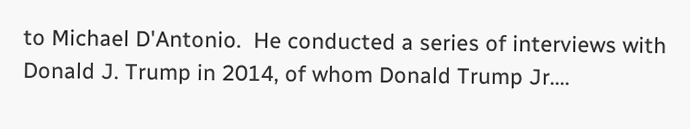to Michael D'Antonio.  He conducted a series of interviews with Donald J. Trump in 2014, of whom Donald Trump Jr....